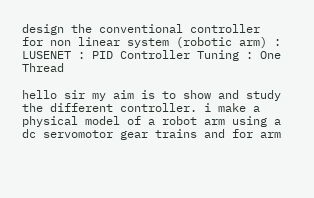design the conventional controller for non linear system (robotic arm) : LUSENET : PID Controller Tuning : One Thread

hello sir my aim is to show and study the different controller. i make a physical model of a robot arm using a dc servomotor gear trains and for arm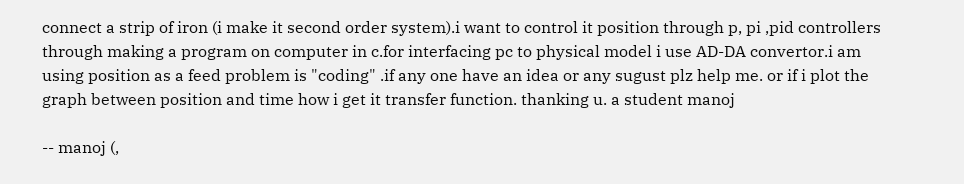connect a strip of iron (i make it second order system).i want to control it position through p, pi ,pid controllers through making a program on computer in c.for interfacing pc to physical model i use AD-DA convertor.i am using position as a feed problem is "coding" .if any one have an idea or any sugust plz help me. or if i plot the graph between position and time how i get it transfer function. thanking u. a student manoj

-- manoj (,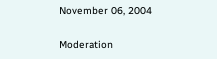November 06, 2004

Moderation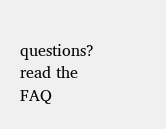questions? read the FAQ